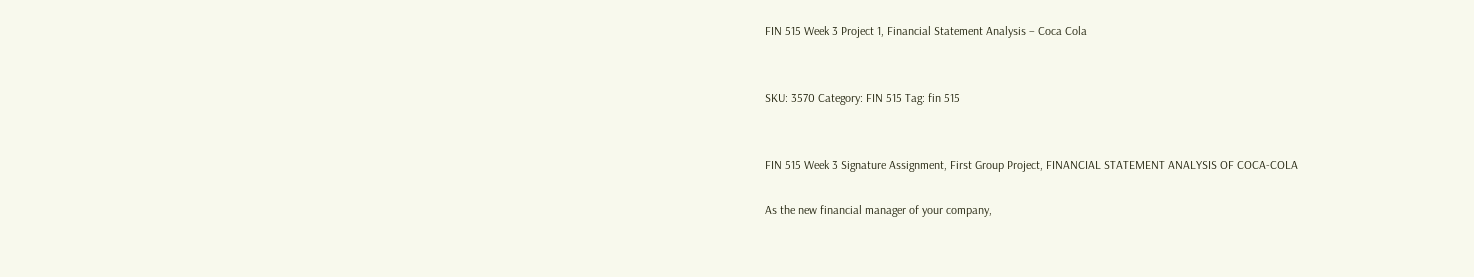FIN 515 Week 3 Project 1, Financial Statement Analysis – Coca Cola


SKU: 3570 Category: FIN 515 Tag: fin 515


FIN 515 Week 3 Signature Assignment, First Group Project, FINANCIAL STATEMENT ANALYSIS OF COCA-COLA

As the new financial manager of your company,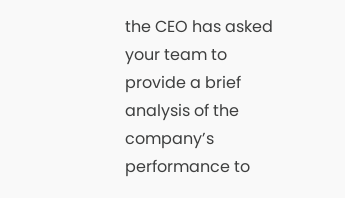the CEO has asked your team to provide a brief analysis of the company’s performance to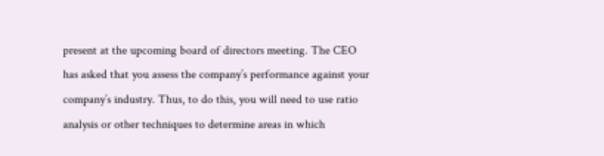present at the upcoming board of directors meeting. The CEO has asked that you assess the company’s performance against your company’s industry. Thus, to do this, you will need to use ratio analysis or other techniques to determine areas in which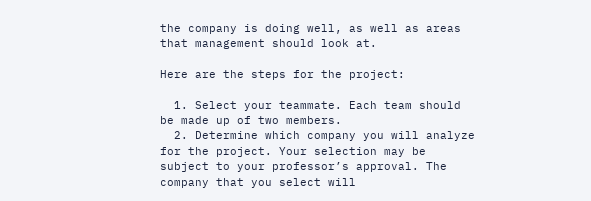the company is doing well, as well as areas that management should look at.

Here are the steps for the project:

  1. Select your teammate. Each team should be made up of two members.
  2. Determine which company you will analyze for the project. Your selection may be subject to your professor’s approval. The company that you select will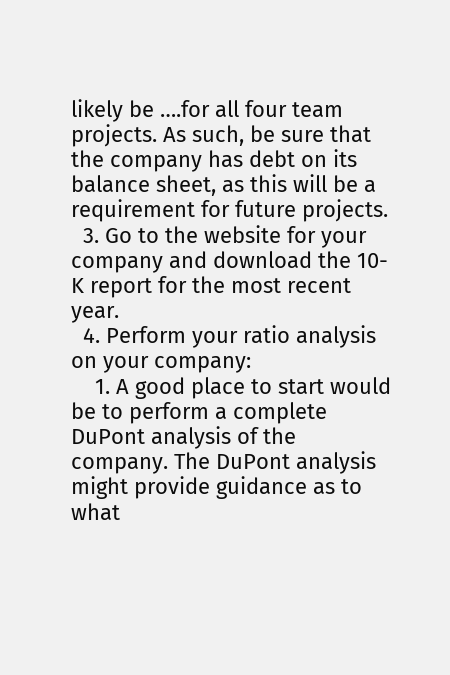likely be ….for all four team projects. As such, be sure that the company has debt on its balance sheet, as this will be a requirement for future projects.
  3. Go to the website for your company and download the 10-K report for the most recent year.
  4. Perform your ratio analysis on your company:
    1. A good place to start would be to perform a complete DuPont analysis of the company. The DuPont analysis might provide guidance as to what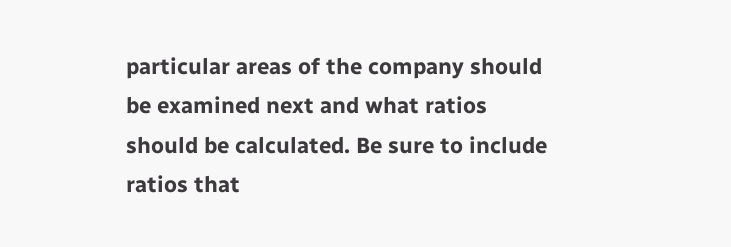particular areas of the company should be examined next and what ratios should be calculated. Be sure to include ratios that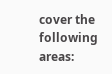cover the following areas: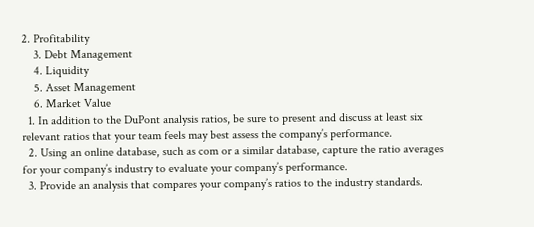2. Profitability
    3. Debt Management
    4. Liquidity
    5. Asset Management
    6. Market Value
  1. In addition to the DuPont analysis ratios, be sure to present and discuss at least six relevant ratios that your team feels may best assess the company’s performance.
  2. Using an online database, such as com or a similar database, capture the ratio averages for your company’s industry to evaluate your company’s performance.
  3. Provide an analysis that compares your company’s ratios to the industry standards.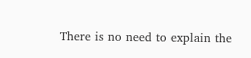There is no need to explain the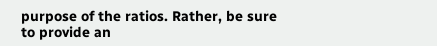purpose of the ratios. Rather, be sure to provide an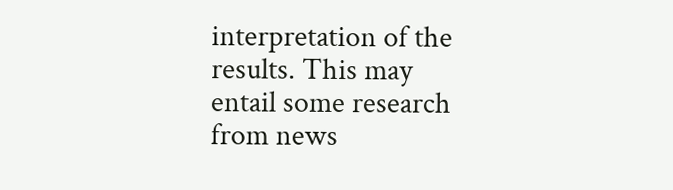interpretation of the results. This may entail some research from news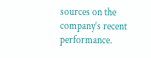sources on the company’s recent performance.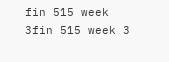fin 515 week 3fin 515 week 3